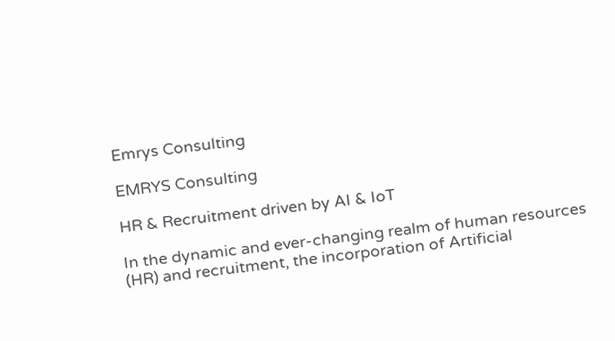Emrys Consulting

EMRYS Consulting

HR & Recruitment driven by AI & IoT

In the dynamic and ever-changing realm of human resources (HR) and recruitment, the incorporation of Artificial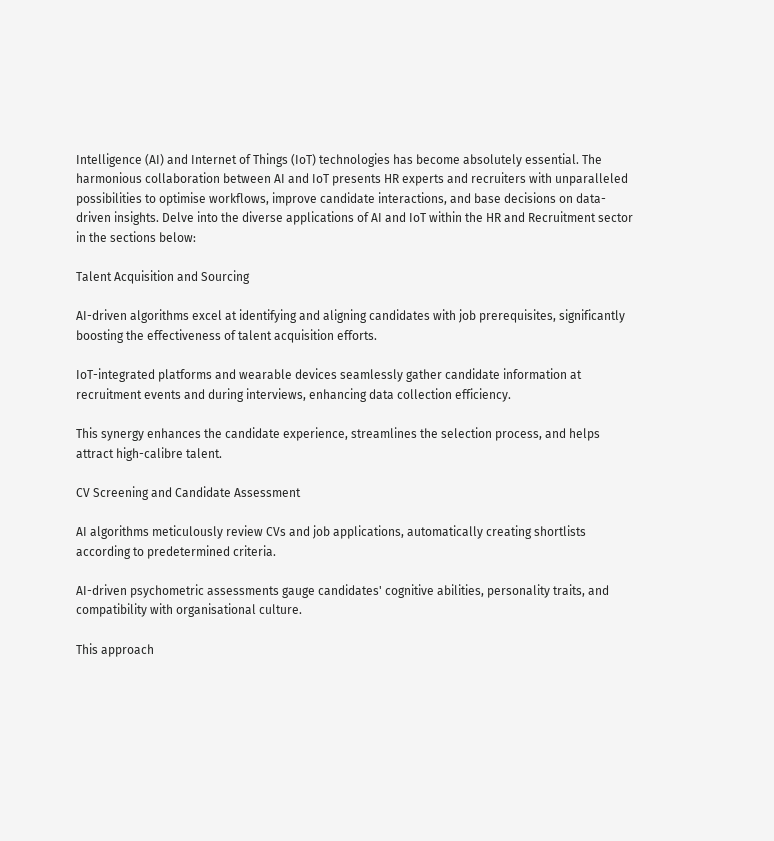Intelligence (AI) and Internet of Things (IoT) technologies has become absolutely essential. The harmonious collaboration between AI and IoT presents HR experts and recruiters with unparalleled possibilities to optimise workflows, improve candidate interactions, and base decisions on data-driven insights. Delve into the diverse applications of AI and IoT within the HR and Recruitment sector in the sections below:

Talent Acquisition and Sourcing

AI-driven algorithms excel at identifying and aligning candidates with job prerequisites, significantly boosting the effectiveness of talent acquisition efforts.

IoT-integrated platforms and wearable devices seamlessly gather candidate information at recruitment events and during interviews, enhancing data collection efficiency.

This synergy enhances the candidate experience, streamlines the selection process, and helps attract high-calibre talent.

CV Screening and Candidate Assessment

AI algorithms meticulously review CVs and job applications, automatically creating shortlists according to predetermined criteria.

AI-driven psychometric assessments gauge candidates' cognitive abilities, personality traits, and compatibility with organisational culture.

This approach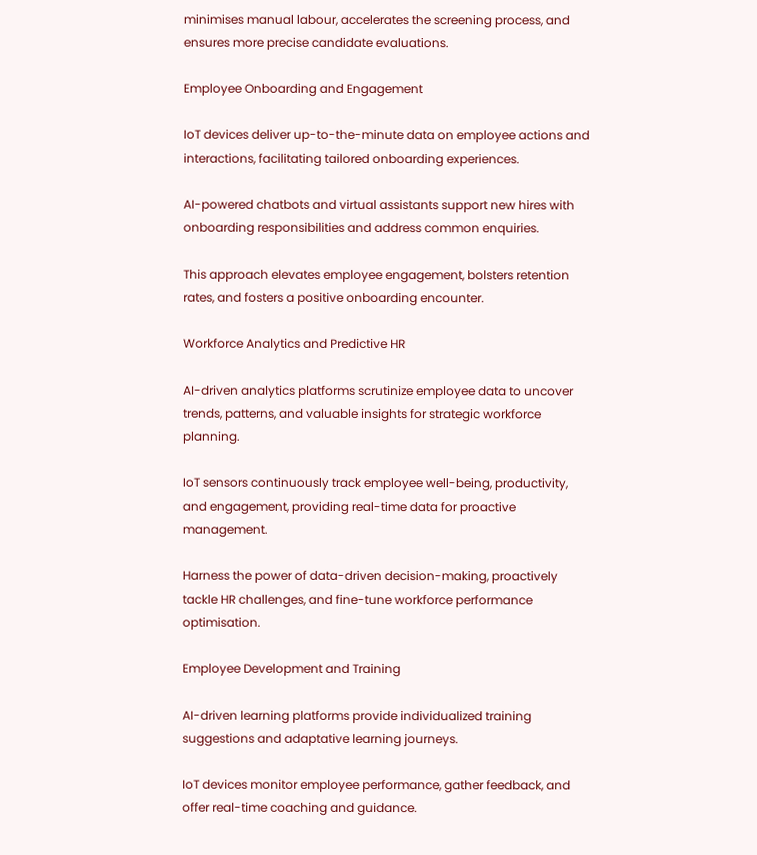minimises manual labour, accelerates the screening process, and ensures more precise candidate evaluations.

Employee Onboarding and Engagement

IoT devices deliver up-to-the-minute data on employee actions and interactions, facilitating tailored onboarding experiences.

AI-powered chatbots and virtual assistants support new hires with onboarding responsibilities and address common enquiries.

This approach elevates employee engagement, bolsters retention rates, and fosters a positive onboarding encounter.

Workforce Analytics and Predictive HR

AI-driven analytics platforms scrutinize employee data to uncover trends, patterns, and valuable insights for strategic workforce planning.

IoT sensors continuously track employee well-being, productivity, and engagement, providing real-time data for proactive management.

Harness the power of data-driven decision-making, proactively tackle HR challenges, and fine-tune workforce performance optimisation.

Employee Development and Training

AI-driven learning platforms provide individualized training suggestions and adaptative learning journeys.

IoT devices monitor employee performance, gather feedback, and offer real-time coaching and guidance.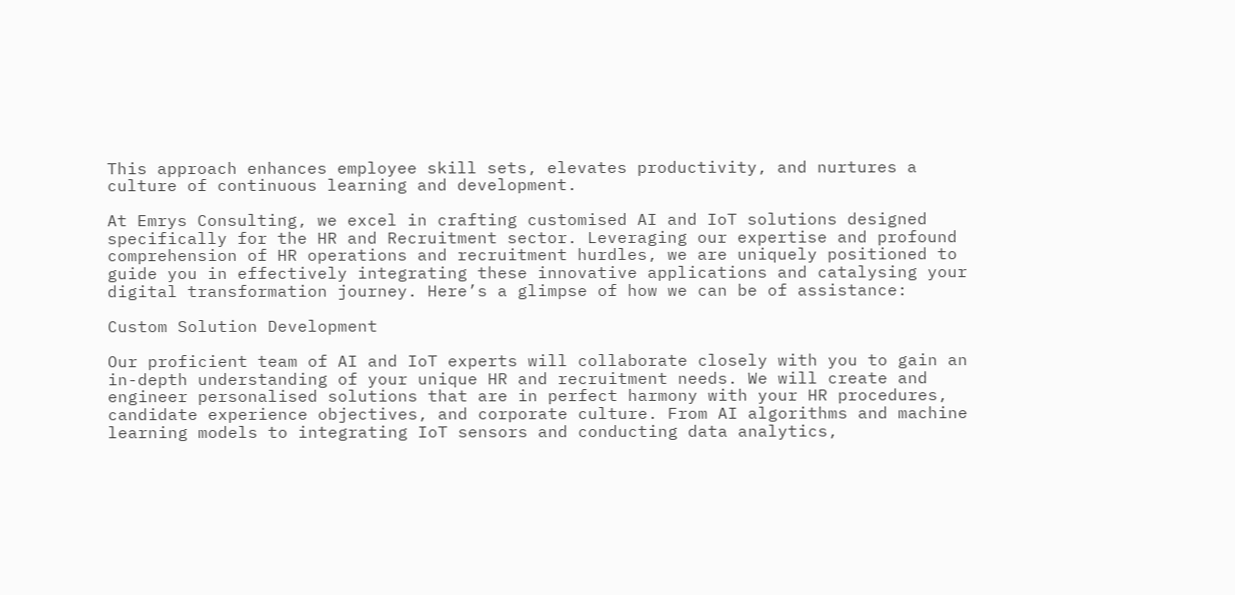This approach enhances employee skill sets, elevates productivity, and nurtures a culture of continuous learning and development.

At Emrys Consulting, we excel in crafting customised AI and IoT solutions designed specifically for the HR and Recruitment sector. Leveraging our expertise and profound comprehension of HR operations and recruitment hurdles, we are uniquely positioned to guide you in effectively integrating these innovative applications and catalysing your digital transformation journey. Here’s a glimpse of how we can be of assistance:

Custom Solution Development

Our proficient team of AI and IoT experts will collaborate closely with you to gain an in-depth understanding of your unique HR and recruitment needs. We will create and engineer personalised solutions that are in perfect harmony with your HR procedures, candidate experience objectives, and corporate culture. From AI algorithms and machine learning models to integrating IoT sensors and conducting data analytics,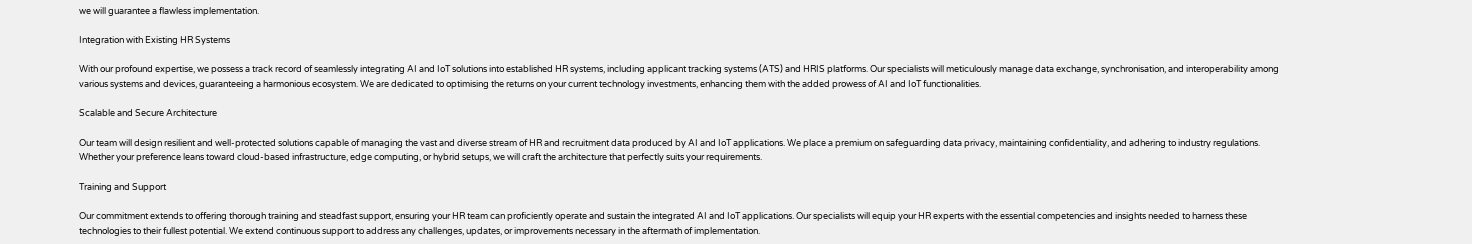we will guarantee a flawless implementation.

Integration with Existing HR Systems

With our profound expertise, we possess a track record of seamlessly integrating AI and IoT solutions into established HR systems, including applicant tracking systems (ATS) and HRIS platforms. Our specialists will meticulously manage data exchange, synchronisation, and interoperability among various systems and devices, guaranteeing a harmonious ecosystem. We are dedicated to optimising the returns on your current technology investments, enhancing them with the added prowess of AI and IoT functionalities.

Scalable and Secure Architecture

Our team will design resilient and well-protected solutions capable of managing the vast and diverse stream of HR and recruitment data produced by AI and IoT applications. We place a premium on safeguarding data privacy, maintaining confidentiality, and adhering to industry regulations. Whether your preference leans toward cloud-based infrastructure, edge computing, or hybrid setups, we will craft the architecture that perfectly suits your requirements.

Training and Support

Our commitment extends to offering thorough training and steadfast support, ensuring your HR team can proficiently operate and sustain the integrated AI and IoT applications. Our specialists will equip your HR experts with the essential competencies and insights needed to harness these technologies to their fullest potential. We extend continuous support to address any challenges, updates, or improvements necessary in the aftermath of implementation.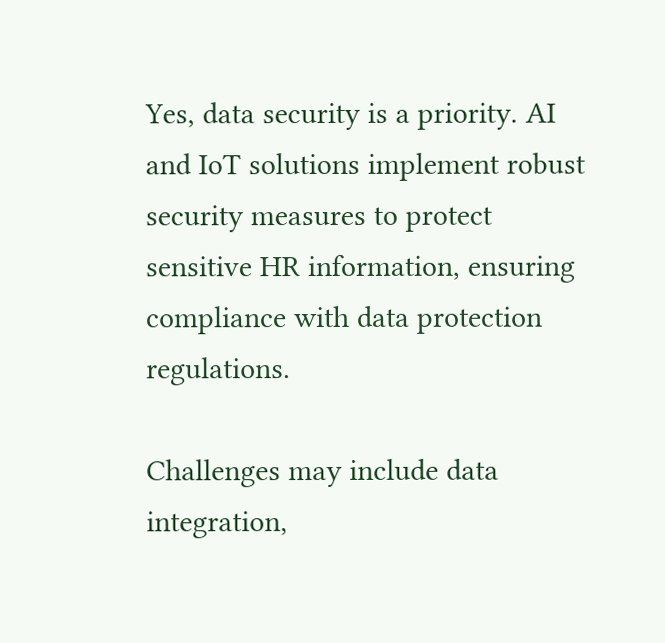Yes, data security is a priority. AI and IoT solutions implement robust security measures to protect sensitive HR information, ensuring compliance with data protection regulations.

Challenges may include data integration,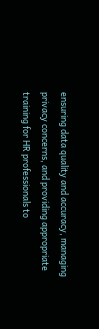ensuring data quality and accuracy, managing privacy concerns, and providing appropriate training for HR professionals to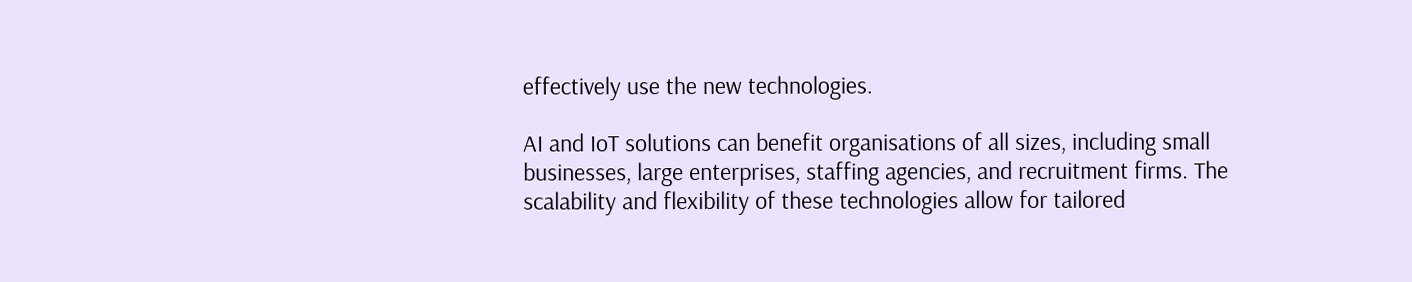effectively use the new technologies.

AI and IoT solutions can benefit organisations of all sizes, including small businesses, large enterprises, staffing agencies, and recruitment firms. The scalability and flexibility of these technologies allow for tailored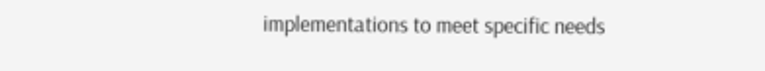implementations to meet specific needs